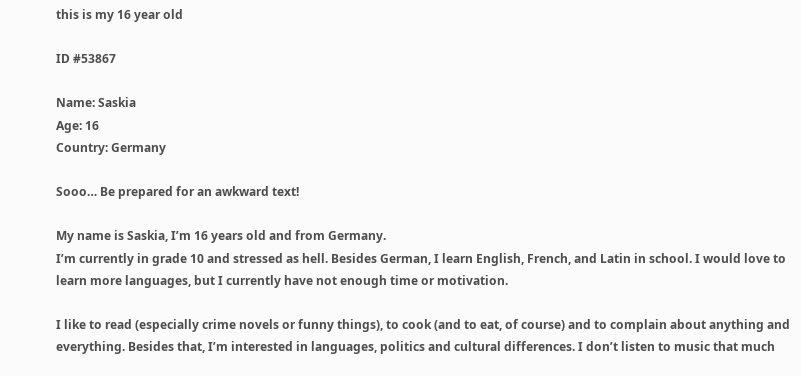this is my 16 year old

ID #53867

Name: Saskia
Age: 16
Country: Germany

Sooo… Be prepared for an awkward text!

My name is Saskia, I’m 16 years old and from Germany.
I’m currently in grade 10 and stressed as hell. Besides German, I learn English, French, and Latin in school. I would love to learn more languages, but I currently have not enough time or motivation.

I like to read (especially crime novels or funny things), to cook (and to eat, of course) and to complain about anything and everything. Besides that, I’m interested in languages, politics and cultural differences. I don’t listen to music that much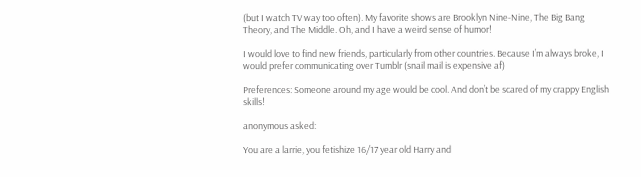(but I watch TV way too often). My favorite shows are Brooklyn Nine-Nine, The Big Bang Theory, and The Middle. Oh, and I have a weird sense of humor!

I would love to find new friends, particularly from other countries. Because I’m always broke, I would prefer communicating over Tumblr (snail mail is expensive af)

Preferences: Someone around my age would be cool. And don’t be scared of my crappy English skills!

anonymous asked:

You are a larrie, you fetishize 16/17 year old Harry and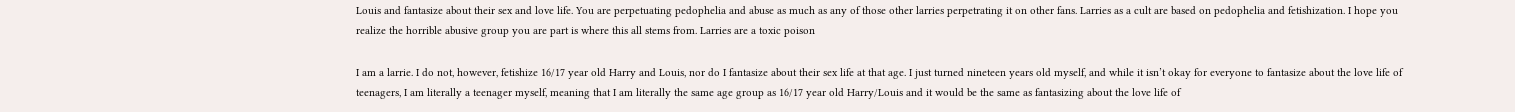Louis and fantasize about their sex and love life. You are perpetuating pedophelia and abuse as much as any of those other larries perpetrating it on other fans. Larries as a cult are based on pedophelia and fetishization. I hope you realize the horrible abusive group you are part is where this all stems from. Larries are a toxic poison

I am a larrie. I do not, however, fetishize 16/17 year old Harry and Louis, nor do I fantasize about their sex life at that age. I just turned nineteen years old myself, and while it isn’t okay for everyone to fantasize about the love life of teenagers, I am literally a teenager myself, meaning that I am literally the same age group as 16/17 year old Harry/Louis and it would be the same as fantasizing about the love life of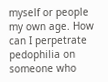myself or people my own age. How can I perpetrate pedophilia on someone who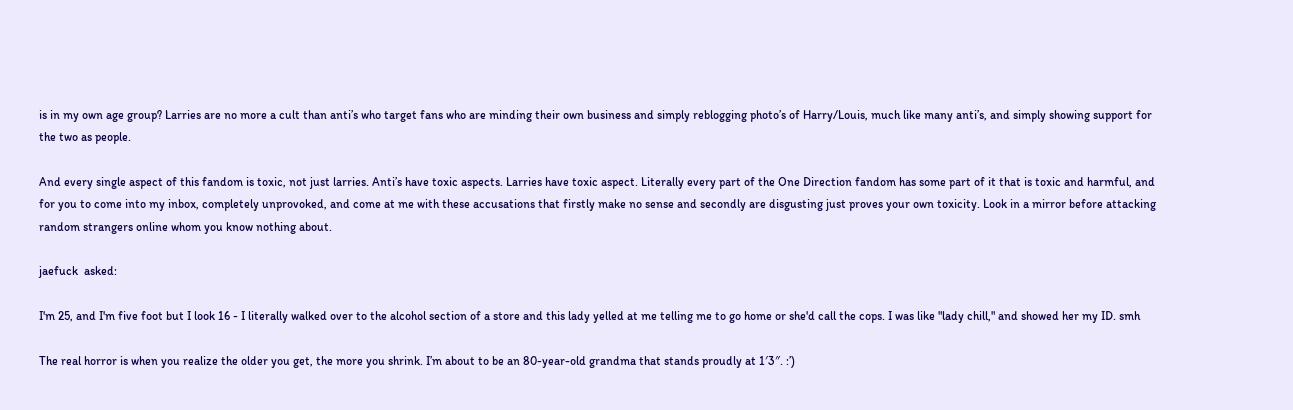is in my own age group? Larries are no more a cult than anti’s who target fans who are minding their own business and simply reblogging photo’s of Harry/Louis, much like many anti’s, and simply showing support for the two as people.

And every single aspect of this fandom is toxic, not just larries. Anti’s have toxic aspects. Larries have toxic aspect. Literally every part of the One Direction fandom has some part of it that is toxic and harmful, and for you to come into my inbox, completely unprovoked, and come at me with these accusations that firstly make no sense and secondly are disgusting just proves your own toxicity. Look in a mirror before attacking random strangers online whom you know nothing about.

jaefuck  asked:

I'm 25, and I'm five foot but I look 16 - I literally walked over to the alcohol section of a store and this lady yelled at me telling me to go home or she'd call the cops. I was like "lady chill," and showed her my ID. smh

The real horror is when you realize the older you get, the more you shrink. I’m about to be an 80-year-old grandma that stands proudly at 1′3″. :’)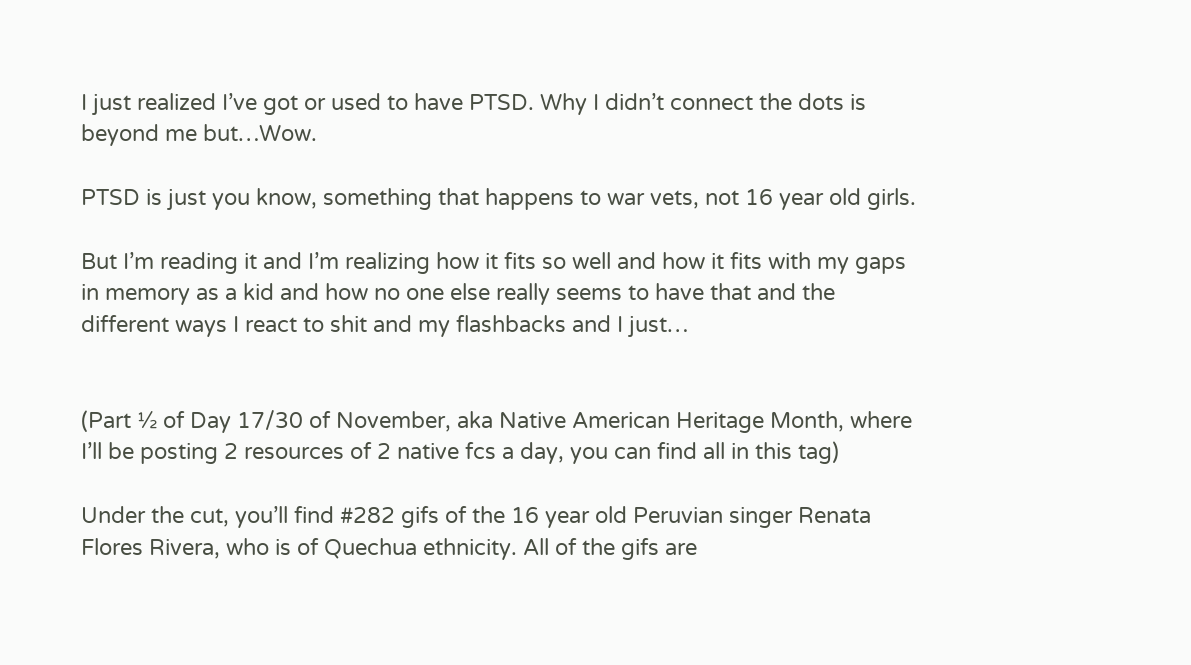I just realized I’ve got or used to have PTSD. Why I didn’t connect the dots is beyond me but…Wow.

PTSD is just you know, something that happens to war vets, not 16 year old girls.

But I’m reading it and I’m realizing how it fits so well and how it fits with my gaps in memory as a kid and how no one else really seems to have that and the different ways I react to shit and my flashbacks and I just…


(Part ½ of Day 17/30 of November, aka Native American Heritage Month, where I’ll be posting 2 resources of 2 native fcs a day, you can find all in this tag)

Under the cut, you’ll find #282 gifs of the 16 year old Peruvian singer Renata Flores Rivera, who is of Quechua ethnicity. All of the gifs are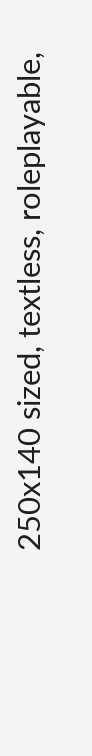250x140 sized, textless, roleplayable,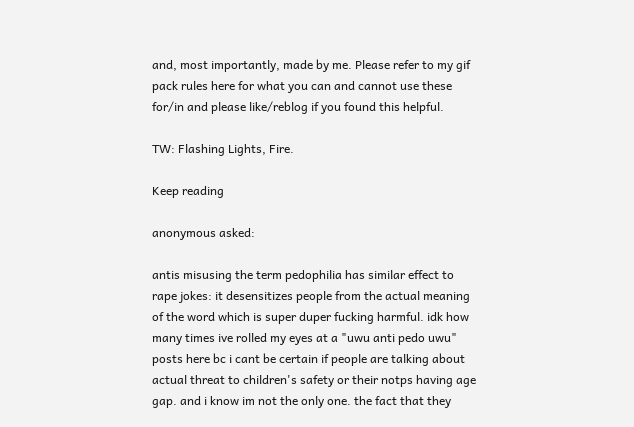and, most importantly, made by me. Please refer to my gif pack rules here for what you can and cannot use these for/in and please like/reblog if you found this helpful.

TW: Flashing Lights, Fire.

Keep reading

anonymous asked:

antis misusing the term pedophilia has similar effect to rape jokes: it desensitizes people from the actual meaning of the word which is super duper fucking harmful. idk how many times ive rolled my eyes at a "uwu anti pedo uwu" posts here bc i cant be certain if people are talking about actual threat to children's safety or their notps having age gap. and i know im not the only one. the fact that they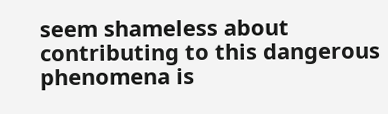seem shameless about contributing to this dangerous phenomena is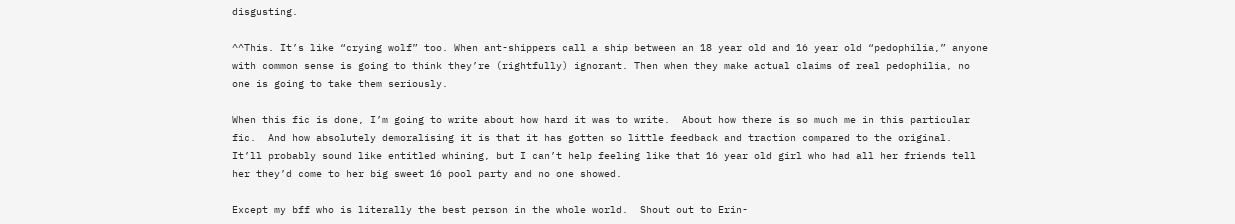disgusting.

^^This. It’s like “crying wolf” too. When ant-shippers call a ship between an 18 year old and 16 year old “pedophilia,” anyone with common sense is going to think they’re (rightfully) ignorant. Then when they make actual claims of real pedophilia, no one is going to take them seriously.

When this fic is done, I’m going to write about how hard it was to write.  About how there is so much me in this particular fic.  And how absolutely demoralising it is that it has gotten so little feedback and traction compared to the original.  It’ll probably sound like entitled whining, but I can’t help feeling like that 16 year old girl who had all her friends tell her they’d come to her big sweet 16 pool party and no one showed.

Except my bff who is literally the best person in the whole world.  Shout out to Erin-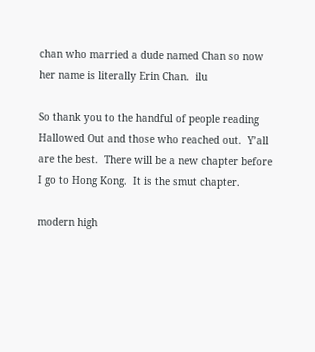chan who married a dude named Chan so now her name is literally Erin Chan.  ilu

So thank you to the handful of people reading Hallowed Out and those who reached out.  Y’all are the best.  There will be a new chapter before I go to Hong Kong.  It is the smut chapter.

modern high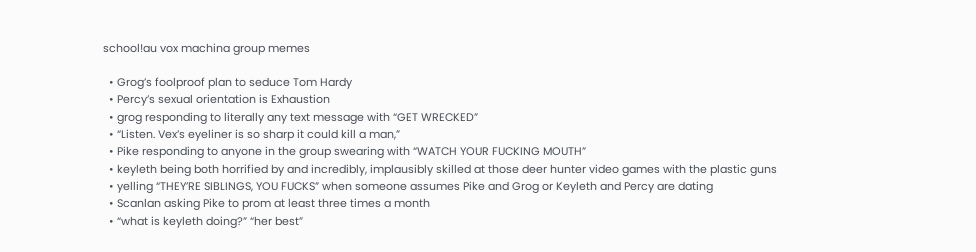school!au vox machina group memes

  • Grog’s foolproof plan to seduce Tom Hardy
  • Percy’s sexual orientation is Exhaustion
  • grog responding to literally any text message with “GET WRECKED”
  • “Listen. Vex’s eyeliner is so sharp it could kill a man,”
  • Pike responding to anyone in the group swearing with “WATCH YOUR FUCKING MOUTH”
  • keyleth being both horrified by and incredibly, implausibly skilled at those deer hunter video games with the plastic guns
  • yelling “THEY’RE SIBLINGS, YOU FUCKS” when someone assumes Pike and Grog or Keyleth and Percy are dating
  • Scanlan asking Pike to prom at least three times a month
  • “what is keyleth doing?” “her best”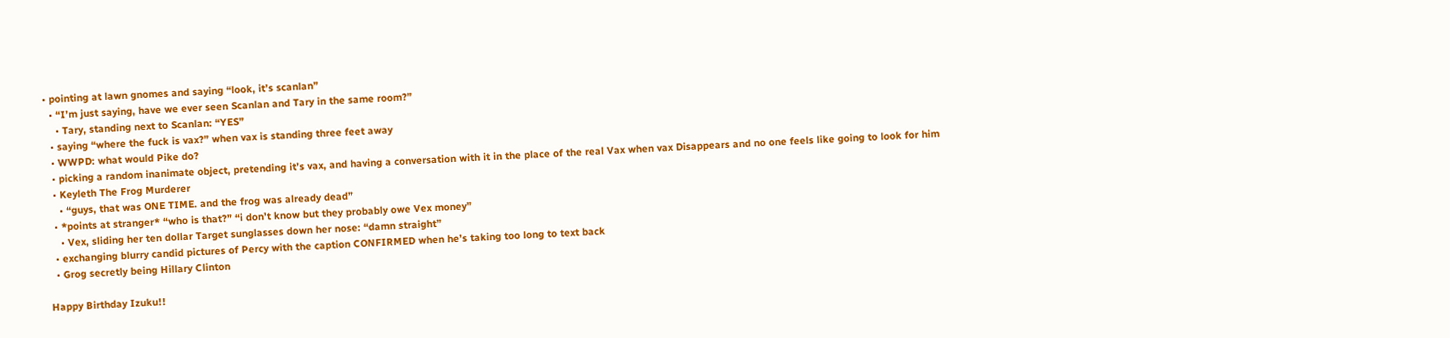• pointing at lawn gnomes and saying “look, it’s scanlan”
  • “I’m just saying, have we ever seen Scanlan and Tary in the same room?”
    • Tary, standing next to Scanlan: “YES”
  • saying “where the fuck is vax?” when vax is standing three feet away
  • WWPD: what would Pike do?
  • picking a random inanimate object, pretending it’s vax, and having a conversation with it in the place of the real Vax when vax Disappears and no one feels like going to look for him
  • Keyleth The Frog Murderer
    • “guys, that was ONE TIME. and the frog was already dead”
  • *points at stranger* “who is that?” “i don’t know but they probably owe Vex money”
    • Vex, sliding her ten dollar Target sunglasses down her nose: “damn straight”
  • exchanging blurry candid pictures of Percy with the caption CONFIRMED when he’s taking too long to text back
  • Grog secretly being Hillary Clinton

Happy Birthday Izuku!!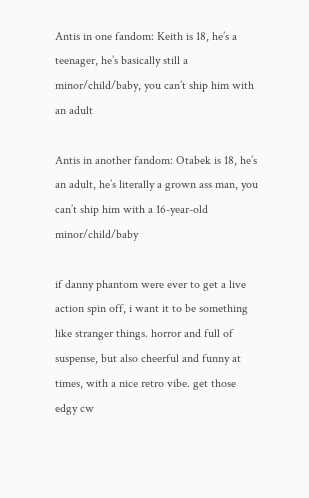Antis in one fandom: Keith is 18, he’s a teenager, he’s basically still a minor/child/baby, you can’t ship him with an adult

Antis in another fandom: Otabek is 18, he’s an adult, he’s literally a grown ass man, you can’t ship him with a 16-year-old minor/child/baby

if danny phantom were ever to get a live action spin off, i want it to be something like stranger things. horror and full of suspense, but also cheerful and funny at times, with a nice retro vibe. get those edgy cw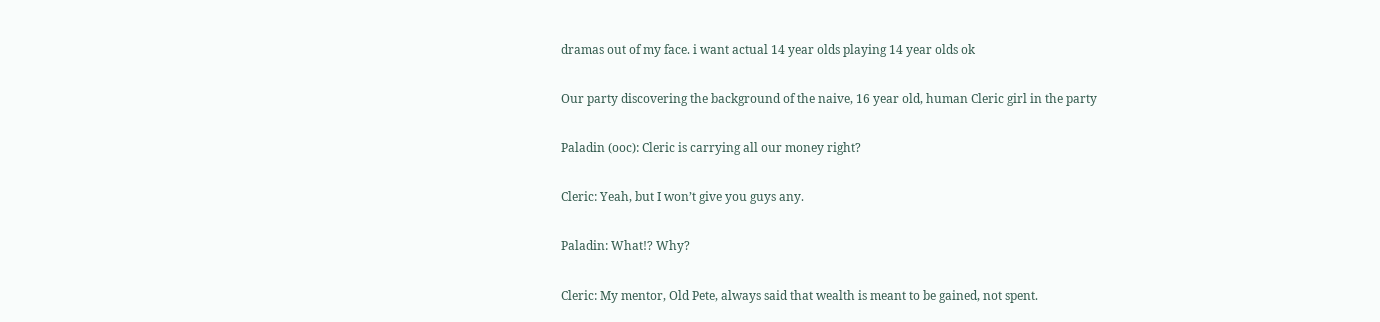dramas out of my face. i want actual 14 year olds playing 14 year olds ok

Our party discovering the background of the naive, 16 year old, human Cleric girl in the party

Paladin (ooc): Cleric is carrying all our money right?

Cleric: Yeah, but I won’t give you guys any.

Paladin: What!? Why?

Cleric: My mentor, Old Pete, always said that wealth is meant to be gained, not spent.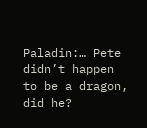Paladin:… Pete didn’t happen to be a dragon, did he?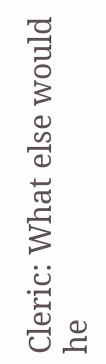Cleric: What else would he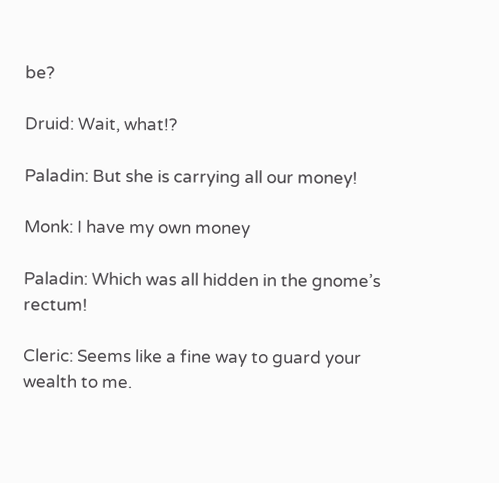be?

Druid: Wait, what!?

Paladin: But she is carrying all our money!

Monk: I have my own money

Paladin: Which was all hidden in the gnome’s rectum!

Cleric: Seems like a fine way to guard your wealth to me.